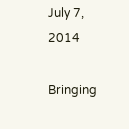July 7, 2014

Bringing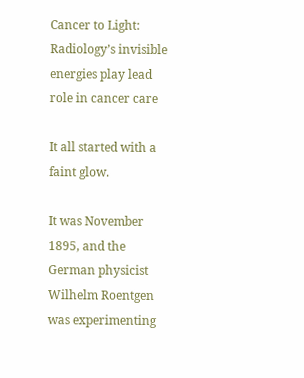Cancer to Light: Radiology’s invisible energies play lead role in cancer care

It all started with a faint glow.

It was November 1895, and the German physicist Wilhelm Roentgen was experimenting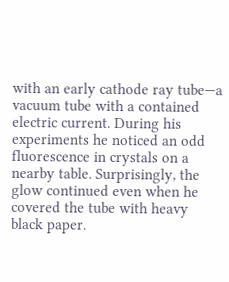with an early cathode ray tube—a vacuum tube with a contained electric current. During his experiments he noticed an odd fluorescence in crystals on a nearby table. Surprisingly, the glow continued even when he covered the tube with heavy black paper.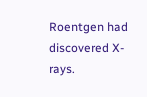Roentgen had discovered X-rays.